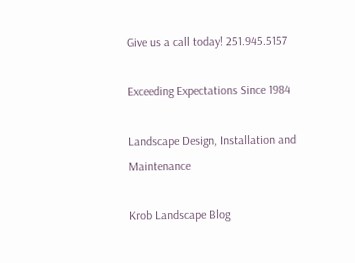Give us a call today! 251.945.5157

Exceeding Expectations Since 1984

Landscape Design, Installation and Maintenance

Krob Landscape Blog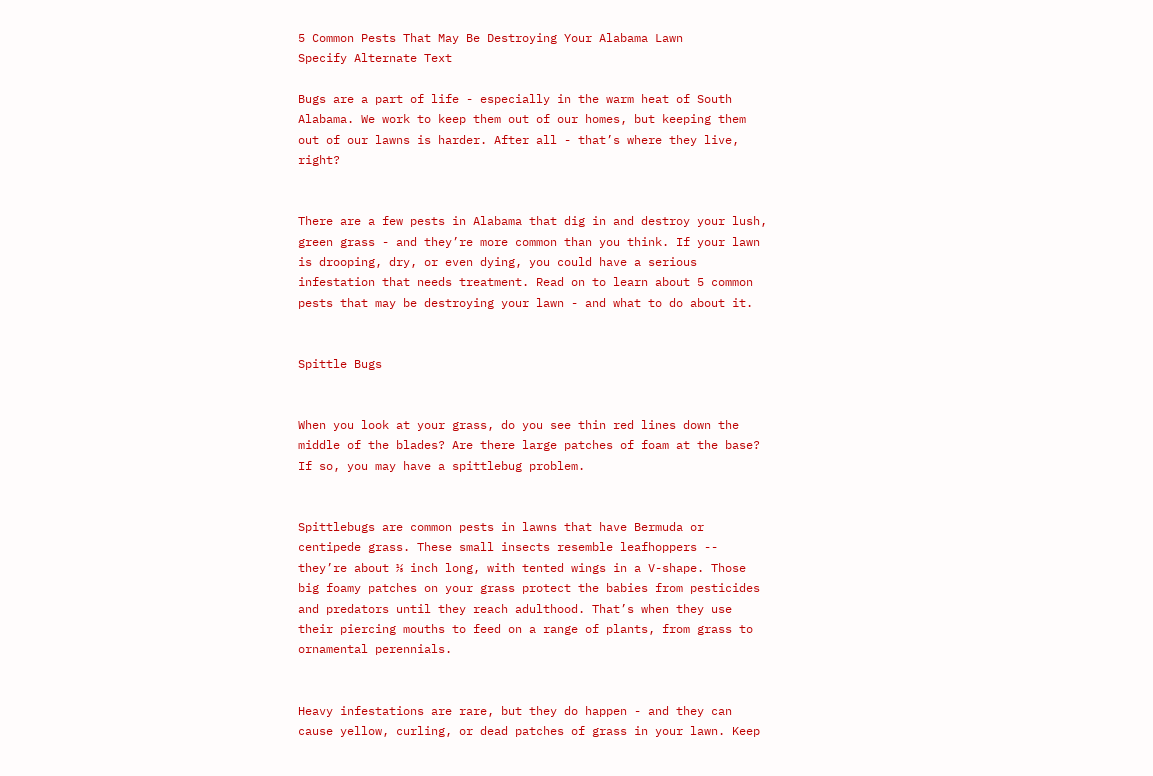5 Common Pests That May Be Destroying Your Alabama Lawn
Specify Alternate Text

Bugs are a part of life - especially in the warm heat of South Alabama. We work to keep them out of our homes, but keeping them out of our lawns is harder. After all - that’s where they live, right?


There are a few pests in Alabama that dig in and destroy your lush, green grass - and they’re more common than you think. If your lawn is drooping, dry, or even dying, you could have a serious infestation that needs treatment. Read on to learn about 5 common pests that may be destroying your lawn - and what to do about it.


Spittle Bugs


When you look at your grass, do you see thin red lines down the middle of the blades? Are there large patches of foam at the base? If so, you may have a spittlebug problem.


Spittlebugs are common pests in lawns that have Bermuda or centipede grass. These small insects resemble leafhoppers -- they’re about ⅓ inch long, with tented wings in a V-shape. Those big foamy patches on your grass protect the babies from pesticides and predators until they reach adulthood. That’s when they use their piercing mouths to feed on a range of plants, from grass to ornamental perennials.


Heavy infestations are rare, but they do happen - and they can cause yellow, curling, or dead patches of grass in your lawn. Keep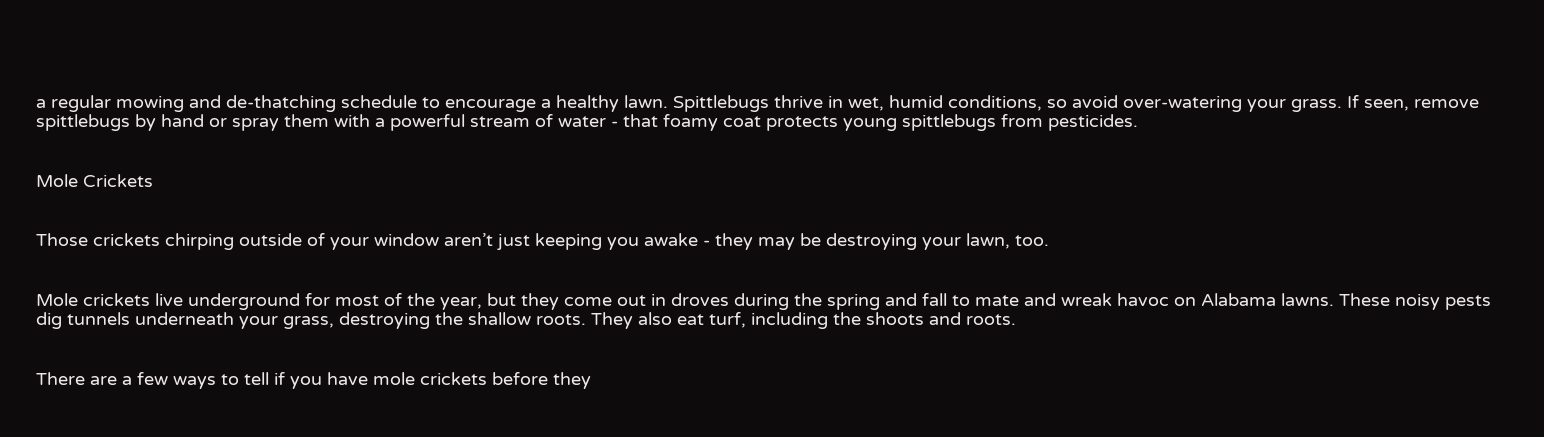a regular mowing and de-thatching schedule to encourage a healthy lawn. Spittlebugs thrive in wet, humid conditions, so avoid over-watering your grass. If seen, remove spittlebugs by hand or spray them with a powerful stream of water - that foamy coat protects young spittlebugs from pesticides.


Mole Crickets


Those crickets chirping outside of your window aren’t just keeping you awake - they may be destroying your lawn, too.


Mole crickets live underground for most of the year, but they come out in droves during the spring and fall to mate and wreak havoc on Alabama lawns. These noisy pests dig tunnels underneath your grass, destroying the shallow roots. They also eat turf, including the shoots and roots.


There are a few ways to tell if you have mole crickets before they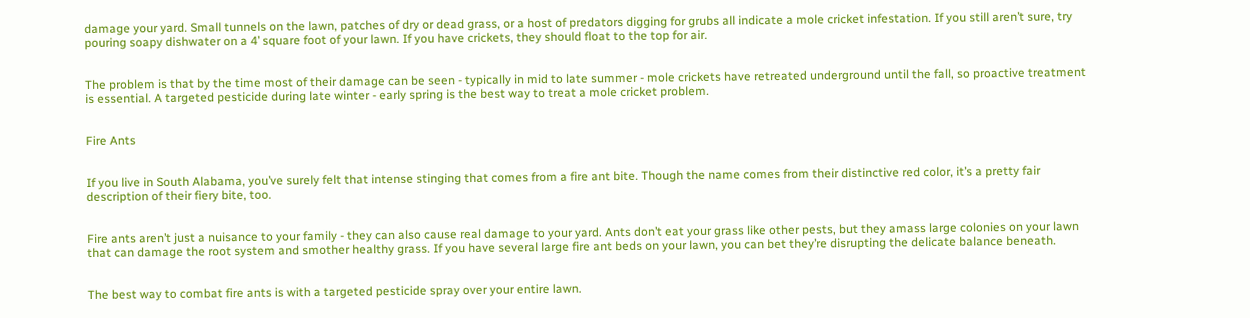damage your yard. Small tunnels on the lawn, patches of dry or dead grass, or a host of predators digging for grubs all indicate a mole cricket infestation. If you still aren’t sure, try pouring soapy dishwater on a 4’ square foot of your lawn. If you have crickets, they should float to the top for air.


The problem is that by the time most of their damage can be seen - typically in mid to late summer - mole crickets have retreated underground until the fall, so proactive treatment is essential. A targeted pesticide during late winter - early spring is the best way to treat a mole cricket problem.


Fire Ants


If you live in South Alabama, you’ve surely felt that intense stinging that comes from a fire ant bite. Though the name comes from their distinctive red color, it’s a pretty fair description of their fiery bite, too.


Fire ants aren’t just a nuisance to your family - they can also cause real damage to your yard. Ants don’t eat your grass like other pests, but they amass large colonies on your lawn that can damage the root system and smother healthy grass. If you have several large fire ant beds on your lawn, you can bet they’re disrupting the delicate balance beneath.


The best way to combat fire ants is with a targeted pesticide spray over your entire lawn.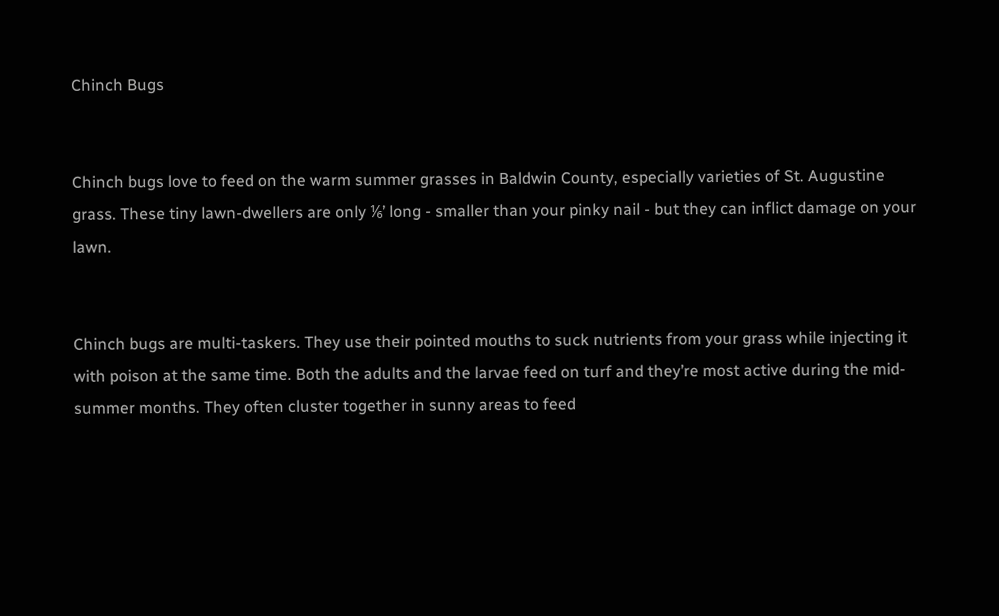Chinch Bugs


Chinch bugs love to feed on the warm summer grasses in Baldwin County, especially varieties of St. Augustine grass. These tiny lawn-dwellers are only ⅙’ long - smaller than your pinky nail - but they can inflict damage on your lawn.


Chinch bugs are multi-taskers. They use their pointed mouths to suck nutrients from your grass while injecting it with poison at the same time. Both the adults and the larvae feed on turf and they’re most active during the mid-summer months. They often cluster together in sunny areas to feed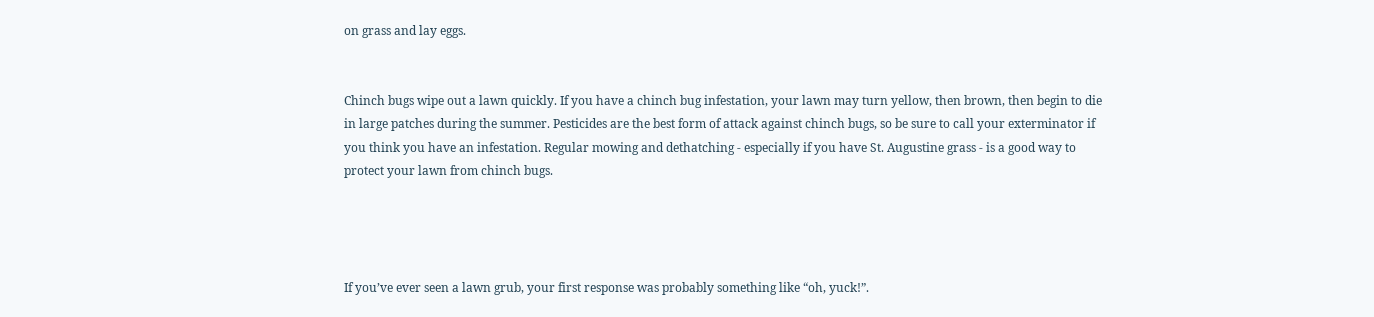on grass and lay eggs.


Chinch bugs wipe out a lawn quickly. If you have a chinch bug infestation, your lawn may turn yellow, then brown, then begin to die in large patches during the summer. Pesticides are the best form of attack against chinch bugs, so be sure to call your exterminator if you think you have an infestation. Regular mowing and dethatching - especially if you have St. Augustine grass - is a good way to protect your lawn from chinch bugs.




If you’ve ever seen a lawn grub, your first response was probably something like “oh, yuck!”.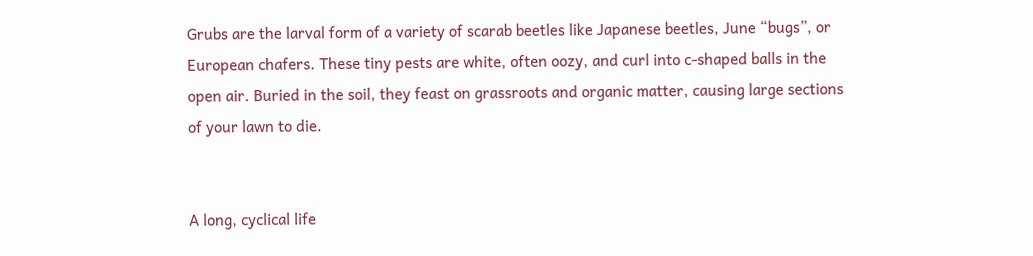Grubs are the larval form of a variety of scarab beetles like Japanese beetles, June “bugs”, or European chafers. These tiny pests are white, often oozy, and curl into c-shaped balls in the open air. Buried in the soil, they feast on grassroots and organic matter, causing large sections of your lawn to die.


A long, cyclical life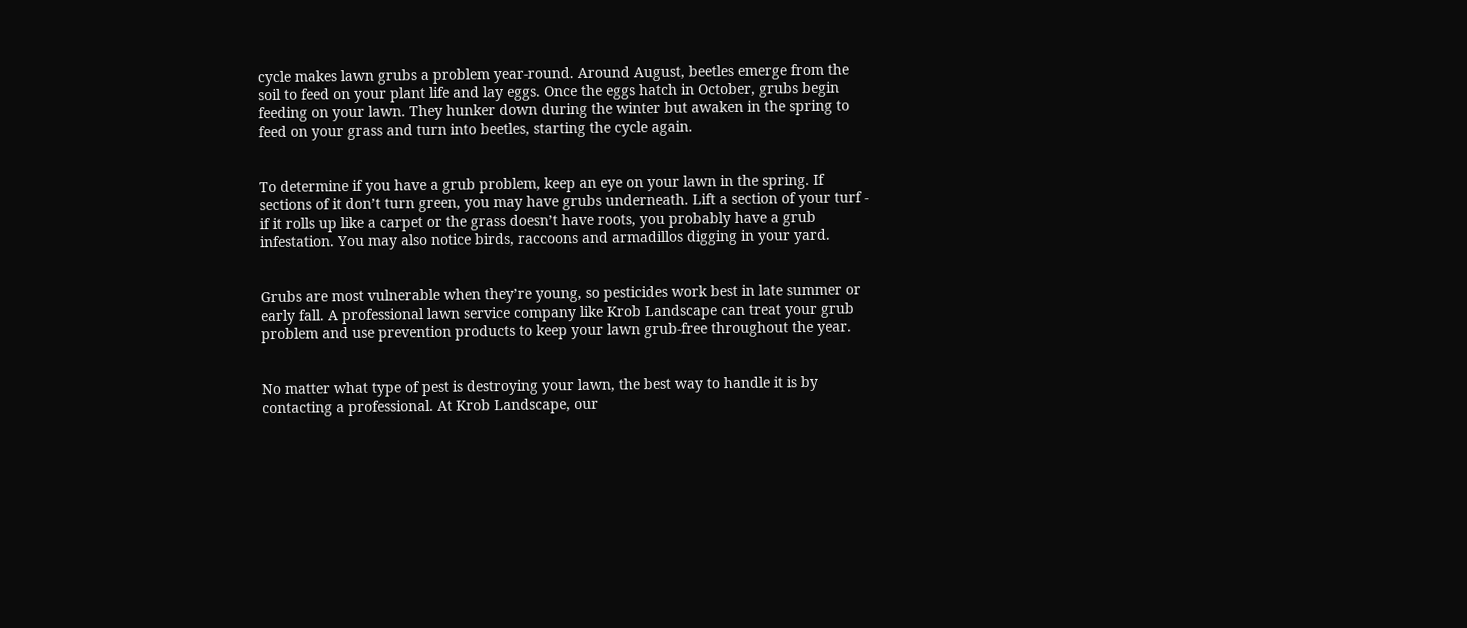cycle makes lawn grubs a problem year-round. Around August, beetles emerge from the soil to feed on your plant life and lay eggs. Once the eggs hatch in October, grubs begin feeding on your lawn. They hunker down during the winter but awaken in the spring to feed on your grass and turn into beetles, starting the cycle again.


To determine if you have a grub problem, keep an eye on your lawn in the spring. If sections of it don’t turn green, you may have grubs underneath. Lift a section of your turf - if it rolls up like a carpet or the grass doesn’t have roots, you probably have a grub infestation. You may also notice birds, raccoons and armadillos digging in your yard.


Grubs are most vulnerable when they’re young, so pesticides work best in late summer or early fall. A professional lawn service company like Krob Landscape can treat your grub problem and use prevention products to keep your lawn grub-free throughout the year.


No matter what type of pest is destroying your lawn, the best way to handle it is by contacting a professional. At Krob Landscape, our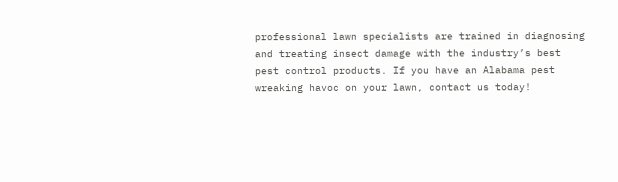professional lawn specialists are trained in diagnosing and treating insect damage with the industry’s best pest control products. If you have an Alabama pest wreaking havoc on your lawn, contact us today!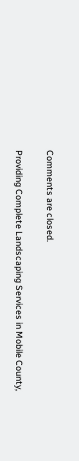Comments are closed.

Providing Complete Landscaping Services in Mobile County,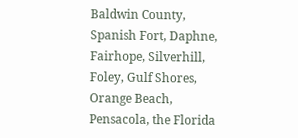Baldwin County, Spanish Fort, Daphne, Fairhope, Silverhill, Foley, Gulf Shores, Orange Beach, Pensacola, the Florida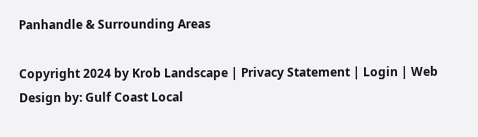Panhandle & Surrounding Areas

Copyright 2024 by Krob Landscape | Privacy Statement | Login | Web Design by: Gulf Coast Local